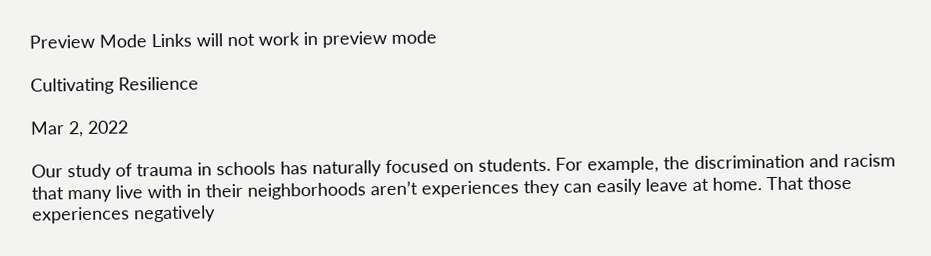Preview Mode Links will not work in preview mode

Cultivating Resilience

Mar 2, 2022

Our study of trauma in schools has naturally focused on students. For example, the discrimination and racism that many live with in their neighborhoods aren’t experiences they can easily leave at home. That those experiences negatively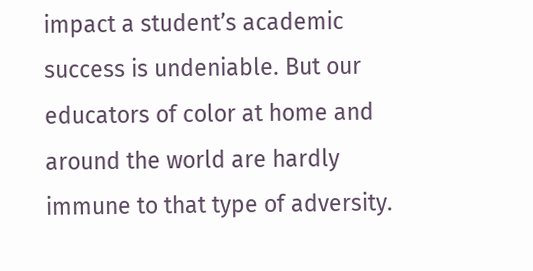impact a student’s academic success is undeniable. But our educators of color at home and around the world are hardly immune to that type of adversity.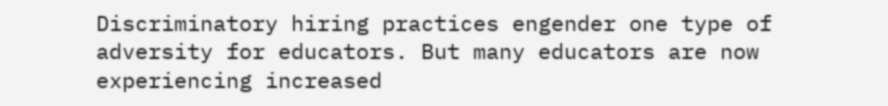Discriminatory hiring practices engender one type of adversity for educators. But many educators are now experiencing increased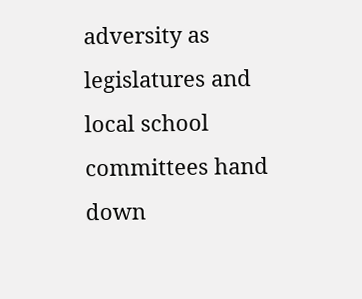adversity as legislatures and local school committees hand down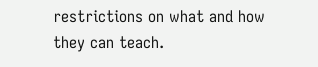restrictions on what and how they can teach.